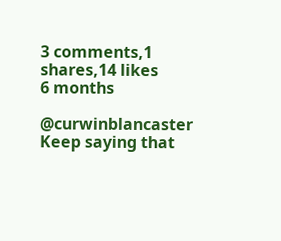3 comments,1 shares,14 likes
6 months

@curwinblancaster Keep saying that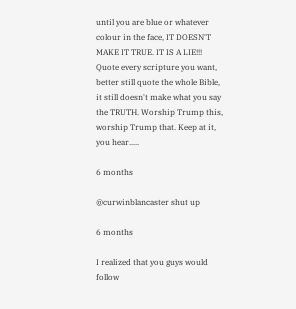until you are blue or whatever colour in the face, IT DOESN'T MAKE IT TRUE. IT IS A LIE!!! Quote every scripture you want, better still quote the whole Bible, it still doesn't make what you say the TRUTH. Worship Trump this, worship Trump that. Keep at it, you hear.....

6 months

@curwinblancaster shut up

6 months

I realized that you guys would follow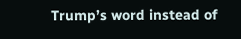Trump’s word instead of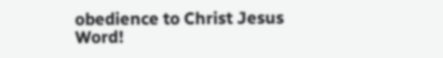obedience to Christ Jesus Word!